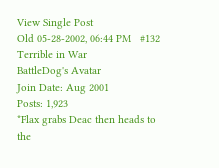View Single Post
Old 05-28-2002, 06:44 PM   #132
Terrible in War
BattleDog's Avatar
Join Date: Aug 2001
Posts: 1,923
*Flax grabs Deac then heads to the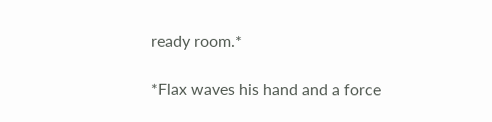ready room.*

*Flax waves his hand and a force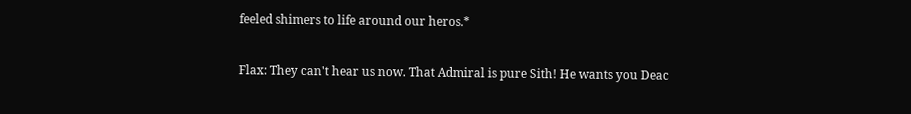feeled shimers to life around our heros.*

Flax: They can't hear us now. That Admiral is pure Sith! He wants you Deac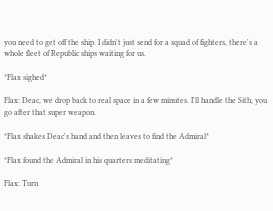you need to get off the ship. I didn't just send for a squad of fighters, there's a whole fleet of Republic ships waiting for us.

*Flax sighed*

Flax: Deac, we drop back to real space in a few minutes. I'll handle the Sith, you go after that super weapon.

*Flax shakes Deac's hand and then leaves to find the Admiral*

*Flax found the Admiral in his quarters meditating*

Flax: Turn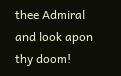thee Admiral and look apon thy doom!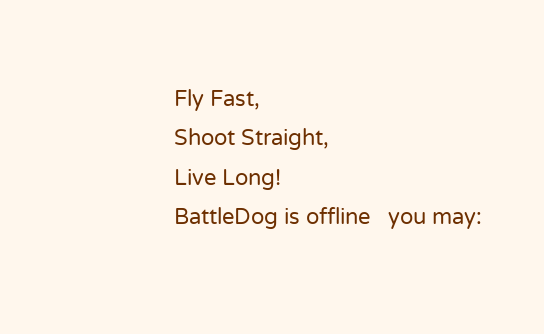Fly Fast,
Shoot Straight,
Live Long!
BattleDog is offline   you may: